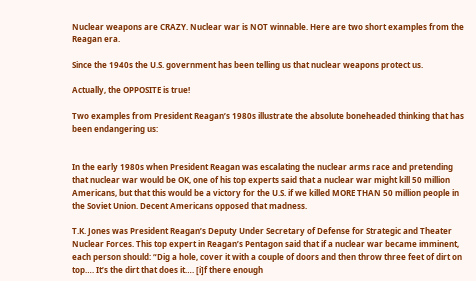Nuclear weapons are CRAZY. Nuclear war is NOT winnable. Here are two short examples from the Reagan era.

Since the 1940s the U.S. government has been telling us that nuclear weapons protect us.

Actually, the OPPOSITE is true!

Two examples from President Reagan’s 1980s illustrate the absolute boneheaded thinking that has been endangering us:


In the early 1980s when President Reagan was escalating the nuclear arms race and pretending that nuclear war would be OK, one of his top experts said that a nuclear war might kill 50 million Americans, but that this would be a victory for the U.S. if we killed MORE THAN 50 million people in the Soviet Union. Decent Americans opposed that madness.

T.K. Jones was President Reagan’s Deputy Under Secretary of Defense for Strategic and Theater Nuclear Forces. This top expert in Reagan’s Pentagon said that if a nuclear war became imminent, each person should: “Dig a hole, cover it with a couple of doors and then throw three feet of dirt on top…. It’s the dirt that does it…. [i]f there enough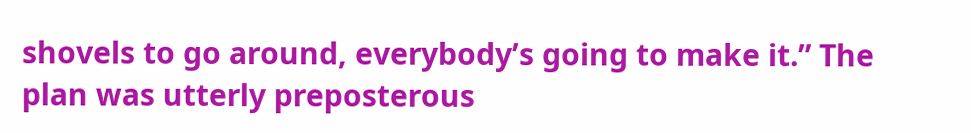shovels to go around, everybody’s going to make it.” The plan was utterly preposterous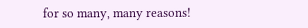for so many, many reasons!